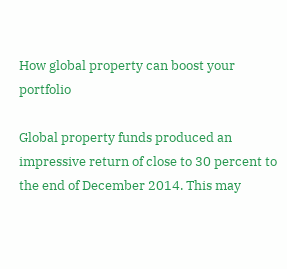How global property can boost your portfolio

Global property funds produced an impressive return of close to 30 percent to the end of December 2014. This may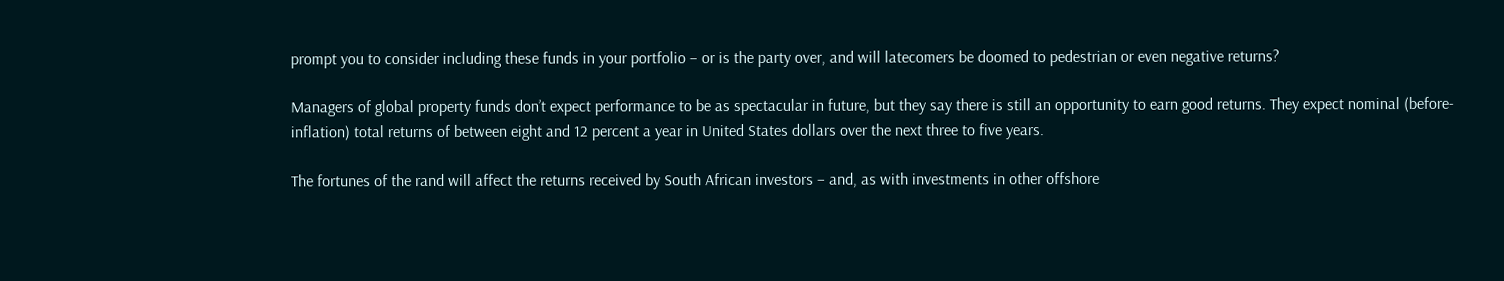prompt you to consider including these funds in your portfolio – or is the party over, and will latecomers be doomed to pedestrian or even negative returns?

Managers of global property funds don’t expect performance to be as spectacular in future, but they say there is still an opportunity to earn good returns. They expect nominal (before-inflation) total returns of between eight and 12 percent a year in United States dollars over the next three to five years.

The fortunes of the rand will affect the returns received by South African investors – and, as with investments in other offshore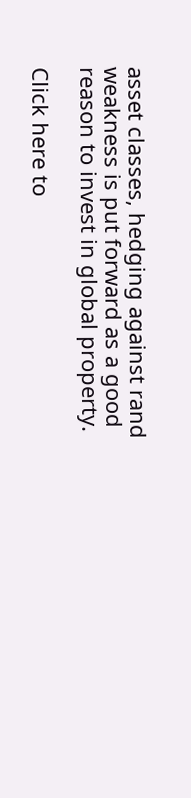asset classes, hedging against rand weakness is put forward as a good reason to invest in global property.

Click here to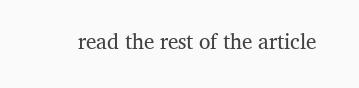read the rest of the article